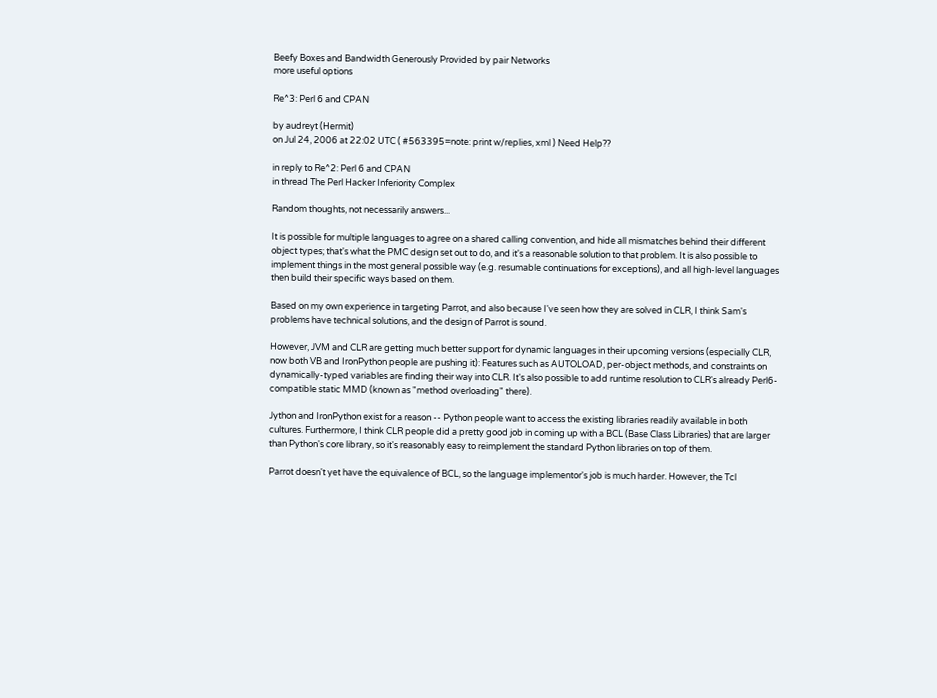Beefy Boxes and Bandwidth Generously Provided by pair Networks
more useful options

Re^3: Perl 6 and CPAN

by audreyt (Hermit)
on Jul 24, 2006 at 22:02 UTC ( #563395=note: print w/replies, xml ) Need Help??

in reply to Re^2: Perl 6 and CPAN
in thread The Perl Hacker Inferiority Complex

Random thoughts, not necessarily answers...

It is possible for multiple languages to agree on a shared calling convention, and hide all mismatches behind their different object types; that's what the PMC design set out to do, and it's a reasonable solution to that problem. It is also possible to implement things in the most general possible way (e.g. resumable continuations for exceptions), and all high-level languages then build their specific ways based on them.

Based on my own experience in targeting Parrot, and also because I've seen how they are solved in CLR, I think Sam's problems have technical solutions, and the design of Parrot is sound.

However, JVM and CLR are getting much better support for dynamic languages in their upcoming versions (especially CLR, now both VB and IronPython people are pushing it): Features such as AUTOLOAD, per-object methods, and constraints on dynamically-typed variables are finding their way into CLR. It's also possible to add runtime resolution to CLR's already Perl6-compatible static MMD (known as "method overloading" there).

Jython and IronPython exist for a reason -- Python people want to access the existing libraries readily available in both cultures. Furthermore, I think CLR people did a pretty good job in coming up with a BCL (Base Class Libraries) that are larger than Python's core library, so it's reasonably easy to reimplement the standard Python libraries on top of them.

Parrot doesn't yet have the equivalence of BCL, so the language implementor's job is much harder. However, the Tcl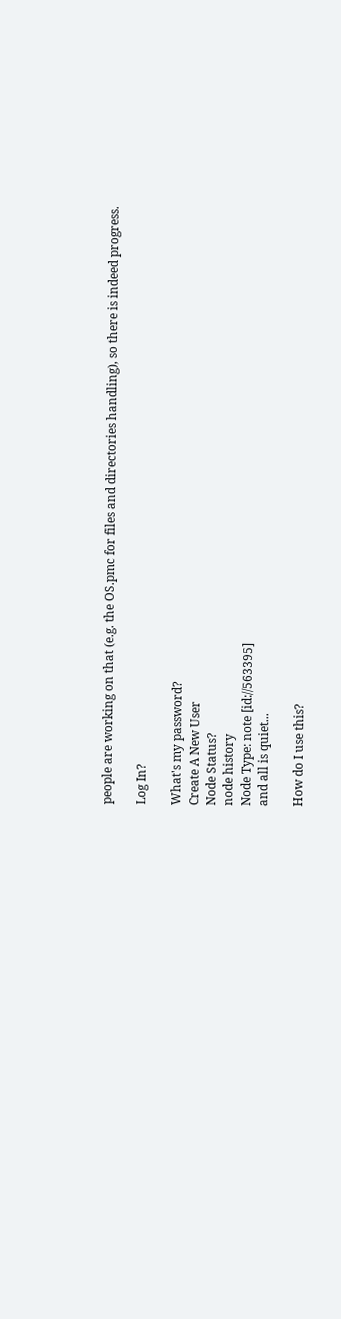people are working on that (e.g. the OS.pmc for files and directories handling), so there is indeed progress.

Log In?

What's my password?
Create A New User
Node Status?
node history
Node Type: note [id://563395]
and all is quiet...

How do I use this?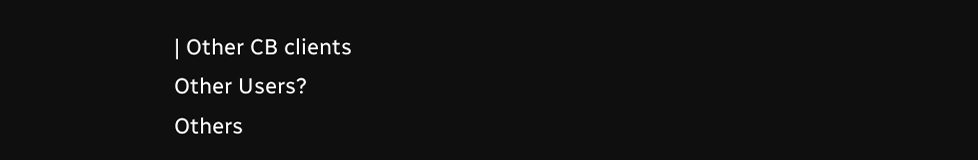| Other CB clients
Other Users?
Others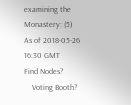examining the Monastery: (5)
As of 2018-05-26 16:30 GMT
Find Nodes?
    Voting Booth?